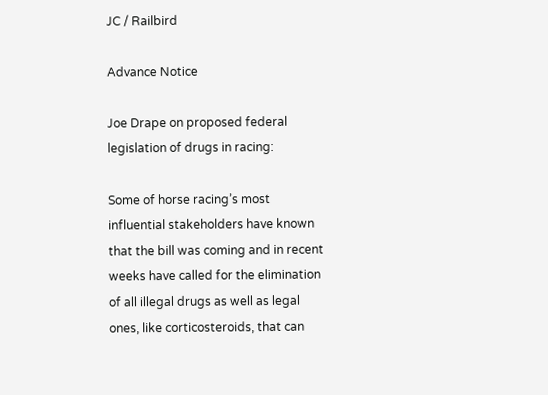JC / Railbird

Advance Notice

Joe Drape on proposed federal legislation of drugs in racing:

Some of horse racing’s most influential stakeholders have known that the bill was coming and in recent weeks have called for the elimination of all illegal drugs as well as legal ones, like corticosteroids, that can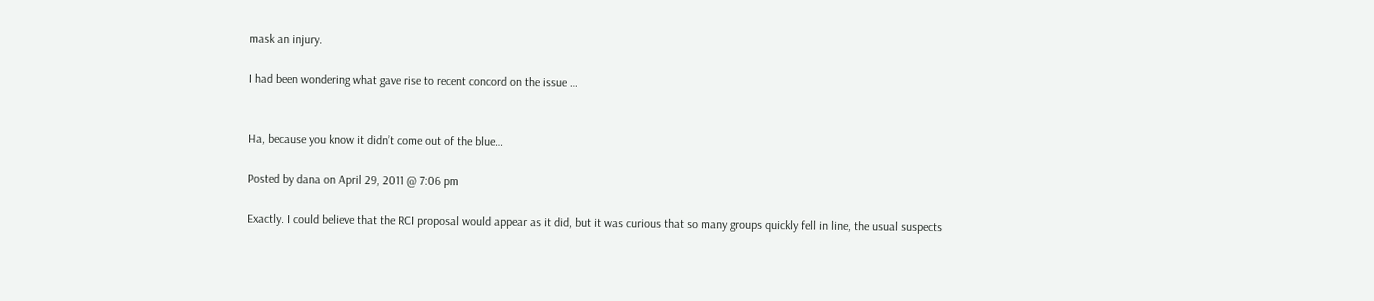mask an injury.

I had been wondering what gave rise to recent concord on the issue …


Ha, because you know it didn’t come out of the blue…

Posted by dana on April 29, 2011 @ 7:06 pm

Exactly. I could believe that the RCI proposal would appear as it did, but it was curious that so many groups quickly fell in line, the usual suspects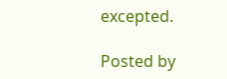excepted.

Posted by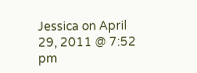Jessica on April 29, 2011 @ 7:52 pm